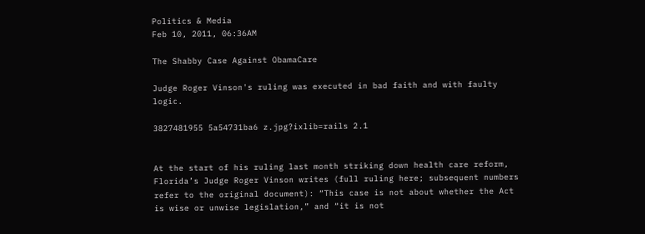Politics & Media
Feb 10, 2011, 06:36AM

The Shabby Case Against ObamaCare

Judge Roger Vinson's ruling was executed in bad faith and with faulty logic.

3827481955 5a54731ba6 z.jpg?ixlib=rails 2.1


At the start of his ruling last month striking down health care reform, Florida’s Judge Roger Vinson writes (full ruling here; subsequent numbers refer to the original document): “This case is not about whether the Act is wise or unwise legislation,” and “it is not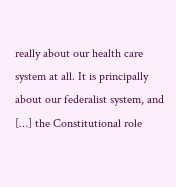really about our health care system at all. It is principally about our federalist system, and […] the Constitutional role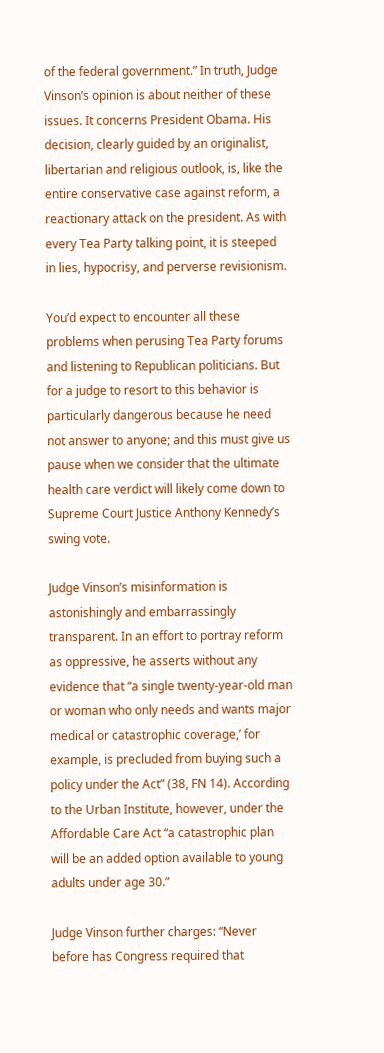of the federal government.” In truth, Judge Vinson’s opinion is about neither of these issues. It concerns President Obama. His decision, clearly guided by an originalist, libertarian and religious outlook, is, like the entire conservative case against reform, a reactionary attack on the president. As with every Tea Party talking point, it is steeped in lies, hypocrisy, and perverse revisionism.

You’d expect to encounter all these problems when perusing Tea Party forums and listening to Republican politicians. But for a judge to resort to this behavior is particularly dangerous because he need not answer to anyone; and this must give us pause when we consider that the ultimate health care verdict will likely come down to Supreme Court Justice Anthony Kennedy’s swing vote.

Judge Vinson’s misinformation is astonishingly and embarrassingly transparent. In an effort to portray reform as oppressive, he asserts without any evidence that “a single twenty-year-old man or woman who only needs and wants major medical or catastrophic coverage,’ for example, is precluded from buying such a policy under the Act” (38, FN 14). According to the Urban Institute, however, under the Affordable Care Act “a catastrophic plan will be an added option available to young adults under age 30.”

Judge Vinson further charges: “Never before has Congress required that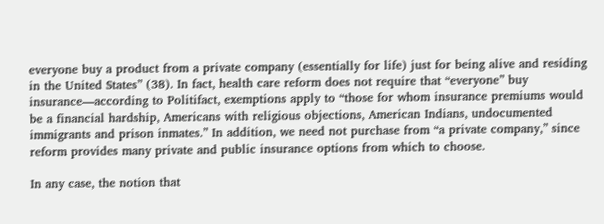everyone buy a product from a private company (essentially for life) just for being alive and residing in the United States” (38). In fact, health care reform does not require that “everyone” buy insurance—according to Politifact, exemptions apply to “those for whom insurance premiums would be a financial hardship, Americans with religious objections, American Indians, undocumented immigrants and prison inmates.” In addition, we need not purchase from “a private company,” since reform provides many private and public insurance options from which to choose.

In any case, the notion that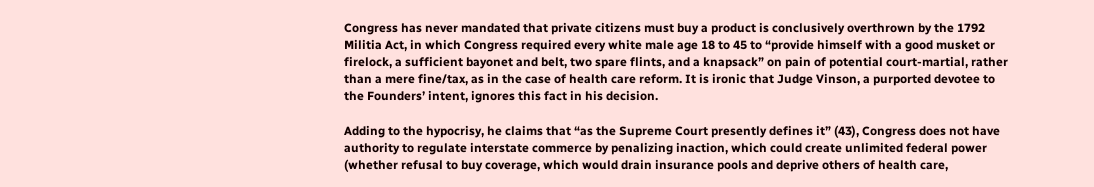Congress has never mandated that private citizens must buy a product is conclusively overthrown by the 1792 Militia Act, in which Congress required every white male age 18 to 45 to “provide himself with a good musket or firelock, a sufficient bayonet and belt, two spare flints, and a knapsack” on pain of potential court-martial, rather than a mere fine/tax, as in the case of health care reform. It is ironic that Judge Vinson, a purported devotee to the Founders’ intent, ignores this fact in his decision.

Adding to the hypocrisy, he claims that “as the Supreme Court presently defines it” (43), Congress does not have authority to regulate interstate commerce by penalizing inaction, which could create unlimited federal power (whether refusal to buy coverage, which would drain insurance pools and deprive others of health care,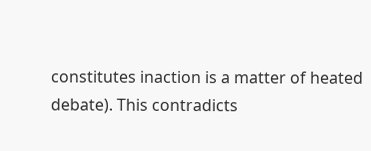constitutes inaction is a matter of heated debate). This contradicts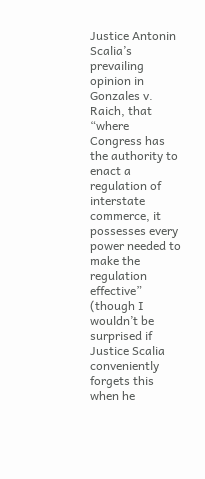Justice Antonin Scalia’s prevailing opinion in Gonzales v. Raich, that “where Congress has the authority to enact a regulation of interstate commerce, it possesses every power needed to make the regulation effective” (though I wouldn’t be surprised if Justice Scalia conveniently forgets this when he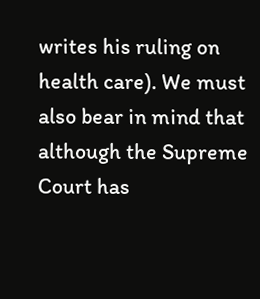writes his ruling on health care). We must also bear in mind that although the Supreme Court has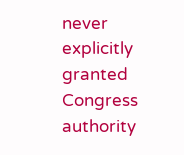never explicitly granted Congress authority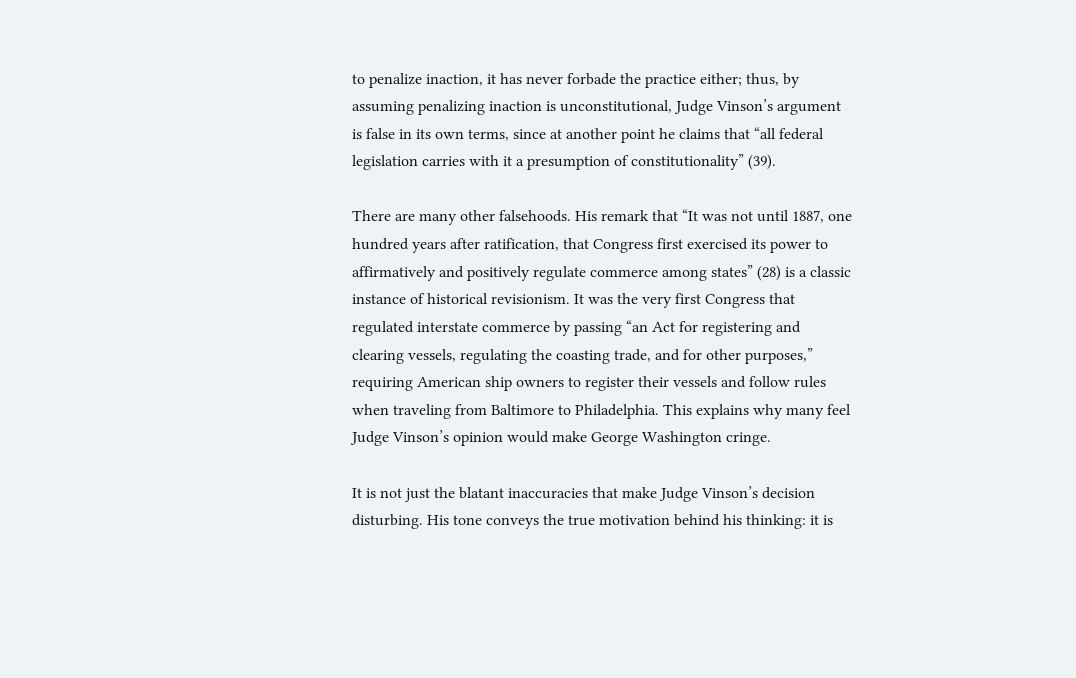to penalize inaction, it has never forbade the practice either; thus, by assuming penalizing inaction is unconstitutional, Judge Vinson’s argument is false in its own terms, since at another point he claims that “all federal legislation carries with it a presumption of constitutionality” (39).

There are many other falsehoods. His remark that “It was not until 1887, one hundred years after ratification, that Congress first exercised its power to affirmatively and positively regulate commerce among states” (28) is a classic instance of historical revisionism. It was the very first Congress that regulated interstate commerce by passing “an Act for registering and clearing vessels, regulating the coasting trade, and for other purposes,” requiring American ship owners to register their vessels and follow rules when traveling from Baltimore to Philadelphia. This explains why many feel Judge Vinson’s opinion would make George Washington cringe.

It is not just the blatant inaccuracies that make Judge Vinson’s decision disturbing. His tone conveys the true motivation behind his thinking: it is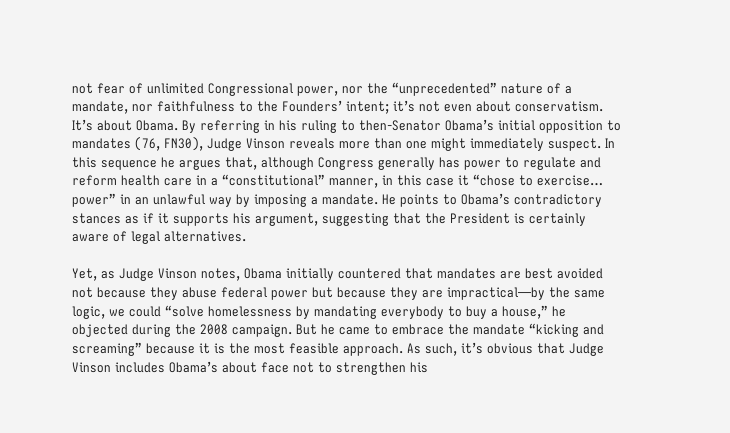not fear of unlimited Congressional power, nor the “unprecedented” nature of a mandate, nor faithfulness to the Founders’ intent; it’s not even about conservatism. It’s about Obama. By referring in his ruling to then-Senator Obama’s initial opposition to mandates (76, FN30), Judge Vinson reveals more than one might immediately suspect. In this sequence he argues that, although Congress generally has power to regulate and reform health care in a “constitutional” manner, in this case it “chose to exercise… power” in an unlawful way by imposing a mandate. He points to Obama’s contradictory stances as if it supports his argument, suggesting that the President is certainly aware of legal alternatives.

Yet, as Judge Vinson notes, Obama initially countered that mandates are best avoided not because they abuse federal power but because they are impractical—by the same logic, we could “solve homelessness by mandating everybody to buy a house,” he objected during the 2008 campaign. But he came to embrace the mandate “kicking and screaming” because it is the most feasible approach. As such, it’s obvious that Judge Vinson includes Obama’s about face not to strengthen his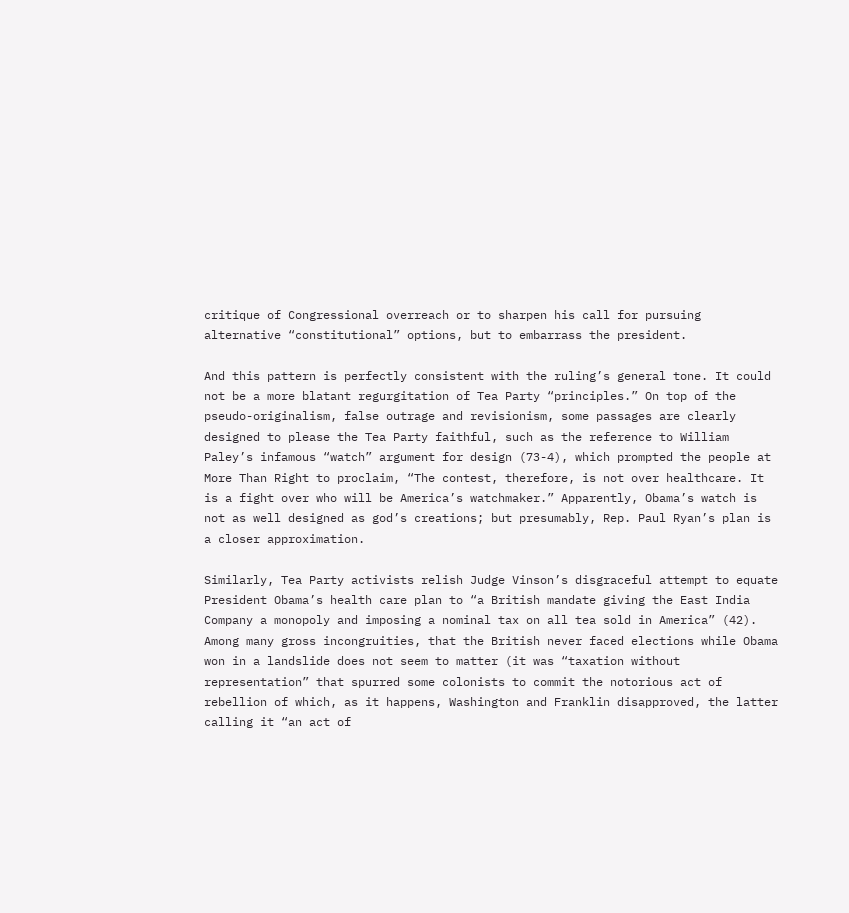critique of Congressional overreach or to sharpen his call for pursuing alternative “constitutional” options, but to embarrass the president.

And this pattern is perfectly consistent with the ruling’s general tone. It could not be a more blatant regurgitation of Tea Party “principles.” On top of the pseudo-originalism, false outrage and revisionism, some passages are clearly designed to please the Tea Party faithful, such as the reference to William Paley’s infamous “watch” argument for design (73-4), which prompted the people at More Than Right to proclaim, “The contest, therefore, is not over healthcare. It is a fight over who will be America’s watchmaker.” Apparently, Obama’s watch is not as well designed as god’s creations; but presumably, Rep. Paul Ryan’s plan is a closer approximation.

Similarly, Tea Party activists relish Judge Vinson’s disgraceful attempt to equate President Obama’s health care plan to “a British mandate giving the East India Company a monopoly and imposing a nominal tax on all tea sold in America” (42). Among many gross incongruities, that the British never faced elections while Obama won in a landslide does not seem to matter (it was “taxation without representation” that spurred some colonists to commit the notorious act of rebellion of which, as it happens, Washington and Franklin disapproved, the latter calling it “an act of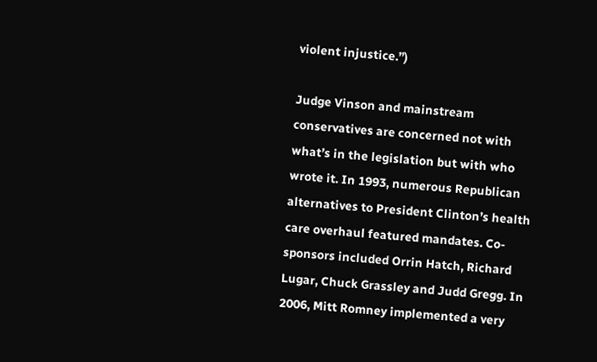violent injustice.”)

Judge Vinson and mainstream conservatives are concerned not with what’s in the legislation but with who wrote it. In 1993, numerous Republican alternatives to President Clinton’s health care overhaul featured mandates. Co-sponsors included Orrin Hatch, Richard Lugar, Chuck Grassley and Judd Gregg. In 2006, Mitt Romney implemented a very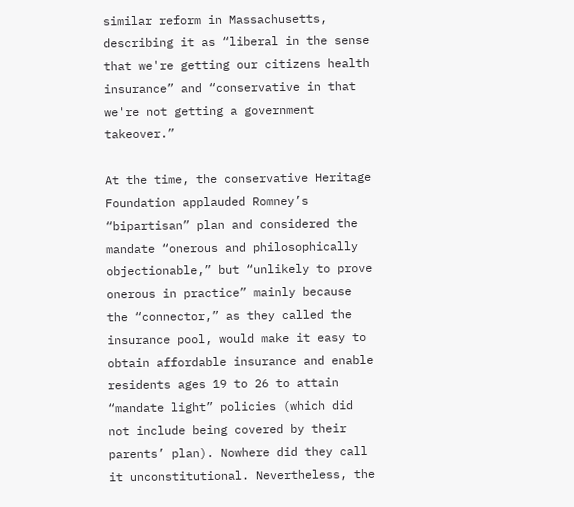similar reform in Massachusetts, describing it as “liberal in the sense that we're getting our citizens health insurance” and “conservative in that we're not getting a government takeover.”

At the time, the conservative Heritage Foundation applauded Romney’s “bipartisan” plan and considered the mandate “onerous and philosophically objectionable,” but “unlikely to prove onerous in practice” mainly because the “connector,” as they called the insurance pool, would make it easy to obtain affordable insurance and enable residents ages 19 to 26 to attain “mandate light” policies (which did not include being covered by their parents’ plan). Nowhere did they call it unconstitutional. Nevertheless, the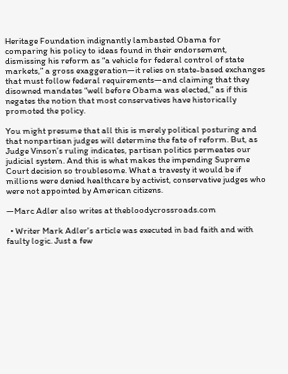Heritage Foundation indignantly lambasted Obama for comparing his policy to ideas found in their endorsement, dismissing his reform as “a vehicle for federal control of state markets,” a gross exaggeration—it relies on state-based exchanges that must follow federal requirements—and claiming that they disowned mandates “well before Obama was elected,” as if this negates the notion that most conservatives have historically promoted the policy.

You might presume that all this is merely political posturing and that nonpartisan judges will determine the fate of reform. But, as Judge Vinson’s ruling indicates, partisan politics permeates our judicial system. And this is what makes the impending Supreme Court decision so troublesome. What a travesty it would be if millions were denied healthcare by activist, conservative judges who were not appointed by American citizens.

—Marc Adler also writes at thebloodycrossroads.com

  • Writer Mark Adler's article was executed in bad faith and with faulty logic. Just a few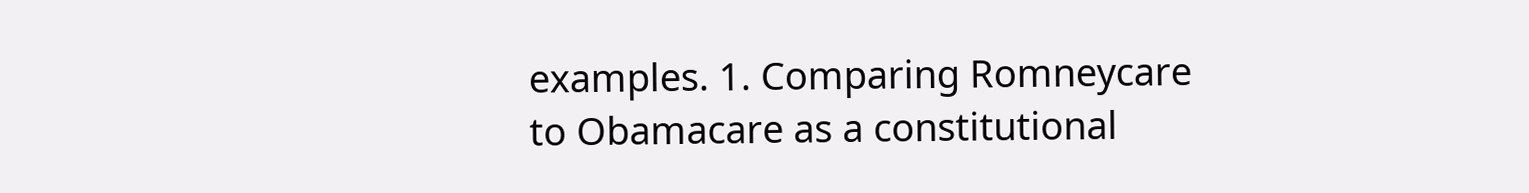examples. 1. Comparing Romneycare to Obamacare as a constitutional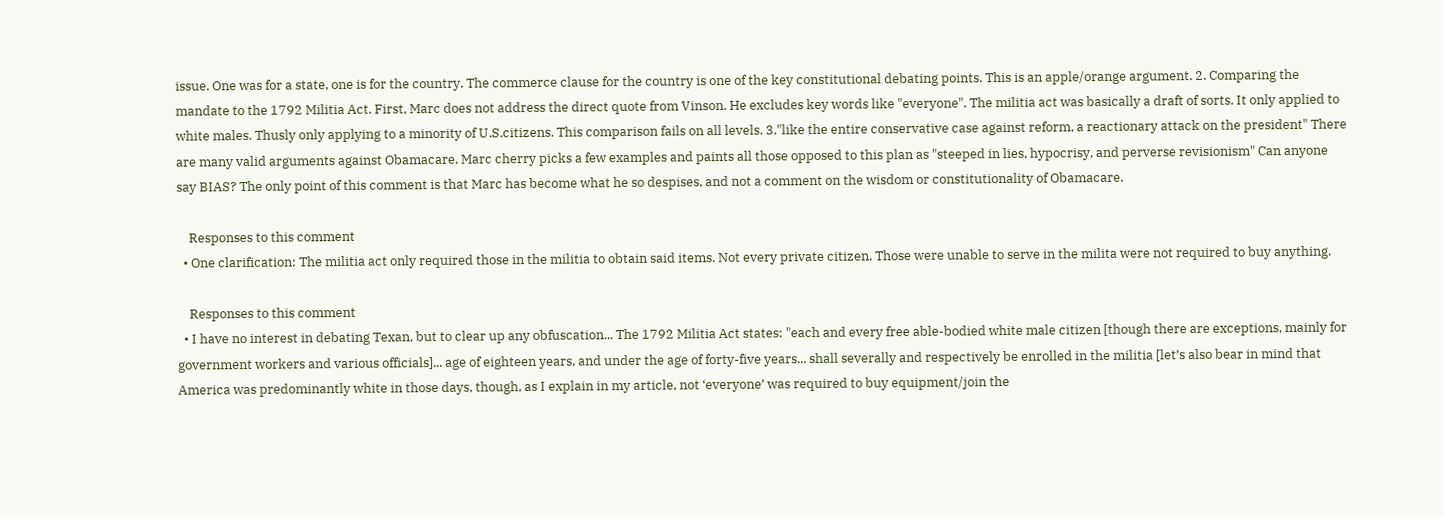issue. One was for a state, one is for the country. The commerce clause for the country is one of the key constitutional debating points. This is an apple/orange argument. 2. Comparing the mandate to the 1792 Militia Act. First, Marc does not address the direct quote from Vinson. He excludes key words like "everyone". The militia act was basically a draft of sorts. It only applied to white males. Thusly only applying to a minority of U.S.citizens. This comparison fails on all levels. 3."like the entire conservative case against reform, a reactionary attack on the president" There are many valid arguments against Obamacare. Marc cherry picks a few examples and paints all those opposed to this plan as "steeped in lies, hypocrisy, and perverse revisionism" Can anyone say BIAS? The only point of this comment is that Marc has become what he so despises, and not a comment on the wisdom or constitutionality of Obamacare.

    Responses to this comment
  • One clarification: The militia act only required those in the militia to obtain said items. Not every private citizen. Those were unable to serve in the milita were not required to buy anything.

    Responses to this comment
  • I have no interest in debating Texan, but to clear up any obfuscation... The 1792 Militia Act states: "each and every free able-bodied white male citizen [though there are exceptions, mainly for government workers and various officials]... age of eighteen years, and under the age of forty-five years... shall severally and respectively be enrolled in the militia [let’s also bear in mind that America was predominantly white in those days, though, as I explain in my article, not ‘everyone’ was required to buy equipment/join the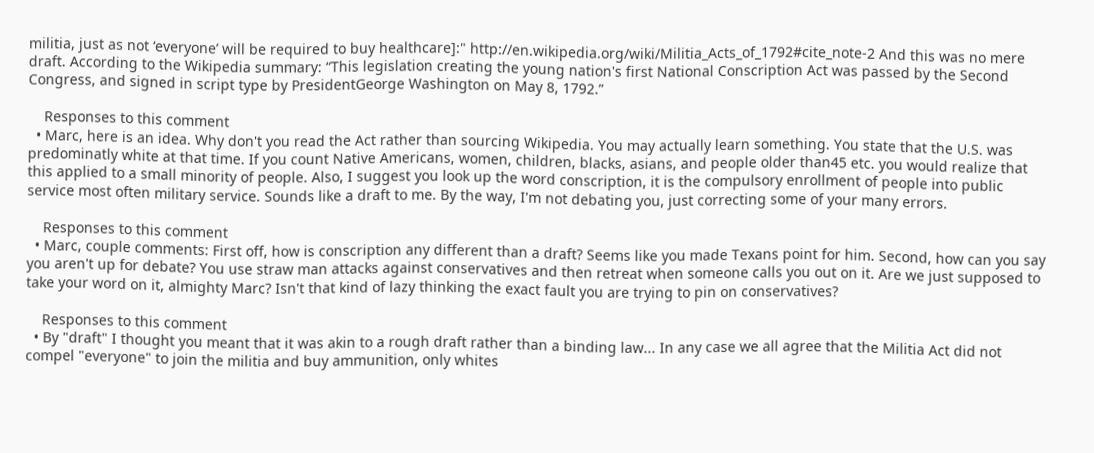militia, just as not ‘everyone’ will be required to buy healthcare]:" http://en.wikipedia.org/wiki/Militia_Acts_of_1792#cite_note-2 And this was no mere draft. According to the Wikipedia summary: “This legislation creating the young nation's first National Conscription Act was passed by the Second Congress, and signed in script type by PresidentGeorge Washington on May 8, 1792.”

    Responses to this comment
  • Marc, here is an idea. Why don't you read the Act rather than sourcing Wikipedia. You may actually learn something. You state that the U.S. was predominatly white at that time. If you count Native Americans, women, children, blacks, asians, and people older than45 etc. you would realize that this applied to a small minority of people. Also, I suggest you look up the word conscription, it is the compulsory enrollment of people into public service most often military service. Sounds like a draft to me. By the way, I'm not debating you, just correcting some of your many errors.

    Responses to this comment
  • Marc, couple comments: First off, how is conscription any different than a draft? Seems like you made Texans point for him. Second, how can you say you aren't up for debate? You use straw man attacks against conservatives and then retreat when someone calls you out on it. Are we just supposed to take your word on it, almighty Marc? Isn't that kind of lazy thinking the exact fault you are trying to pin on conservatives?

    Responses to this comment
  • By "draft" I thought you meant that it was akin to a rough draft rather than a binding law... In any case we all agree that the Militia Act did not compel "everyone" to join the militia and buy ammunition, only whites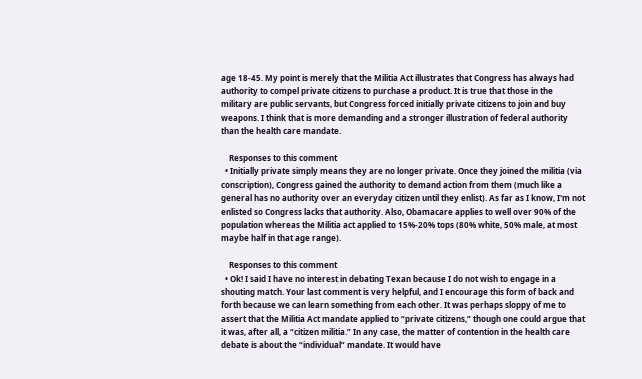age 18-45. My point is merely that the Militia Act illustrates that Congress has always had authority to compel private citizens to purchase a product. It is true that those in the military are public servants, but Congress forced initially private citizens to join and buy weapons. I think that is more demanding and a stronger illustration of federal authority than the health care mandate.

    Responses to this comment
  • Initially private simply means they are no longer private. Once they joined the militia (via conscription), Congress gained the authority to demand action from them (much like a general has no authority over an everyday citizen until they enlist). As far as I know, I'm not enlisted so Congress lacks that authority. Also, Obamacare applies to well over 90% of the population whereas the Militia act applied to 15%-20% tops (80% white, 50% male, at most maybe half in that age range).

    Responses to this comment
  • Ok! I said I have no interest in debating Texan because I do not wish to engage in a shouting match. Your last comment is very helpful, and I encourage this form of back and forth because we can learn something from each other. It was perhaps sloppy of me to assert that the Militia Act mandate applied to “private citizens,” though one could argue that it was, after all, a “citizen militia.” In any case, the matter of contention in the health care debate is about the “individual” mandate. It would have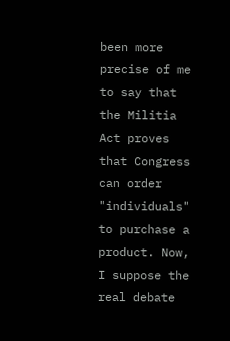been more precise of me to say that the Militia Act proves that Congress can order "individuals" to purchase a product. Now, I suppose the real debate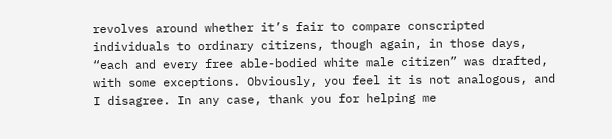revolves around whether it’s fair to compare conscripted individuals to ordinary citizens, though again, in those days, “each and every free able-bodied white male citizen” was drafted, with some exceptions. Obviously, you feel it is not analogous, and I disagree. In any case, thank you for helping me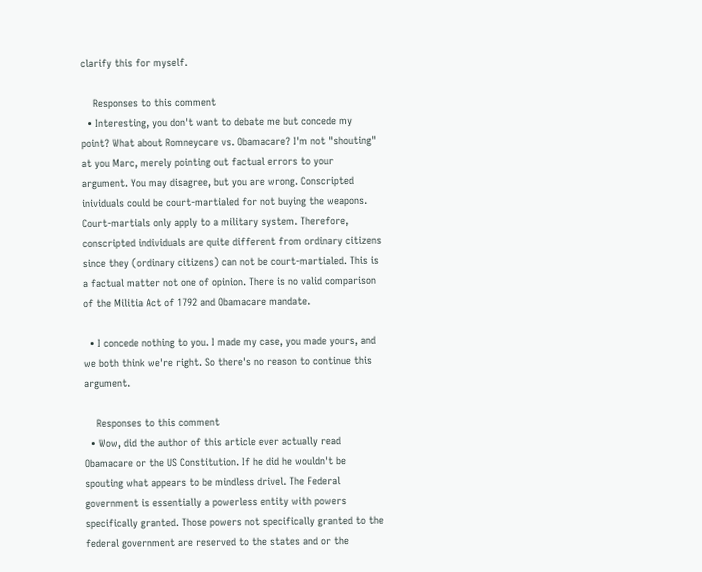clarify this for myself.

    Responses to this comment
  • Interesting, you don't want to debate me but concede my point? What about Romneycare vs. Obamacare? I'm not "shouting" at you Marc, merely pointing out factual errors to your argument. You may disagree, but you are wrong. Conscripted inividuals could be court-martialed for not buying the weapons. Court-martials only apply to a military system. Therefore, conscripted individuals are quite different from ordinary citizens since they (ordinary citizens) can not be court-martialed. This is a factual matter not one of opinion. There is no valid comparison of the Militia Act of 1792 and Obamacare mandate.

  • I concede nothing to you. I made my case, you made yours, and we both think we're right. So there's no reason to continue this argument.

    Responses to this comment
  • Wow, did the author of this article ever actually read Obamacare or the US Constitution. If he did he wouldn't be spouting what appears to be mindless drivel. The Federal government is essentially a powerless entity with powers specifically granted. Those powers not specifically granted to the federal government are reserved to the states and or the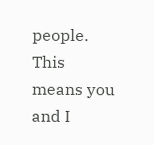people. This means you and I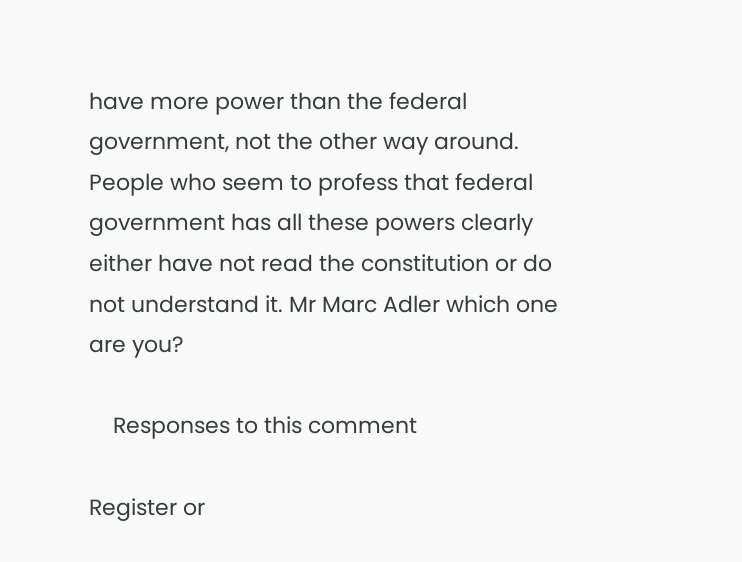have more power than the federal government, not the other way around. People who seem to profess that federal government has all these powers clearly either have not read the constitution or do not understand it. Mr Marc Adler which one are you?

    Responses to this comment

Register or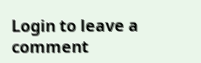Login to leave a comment